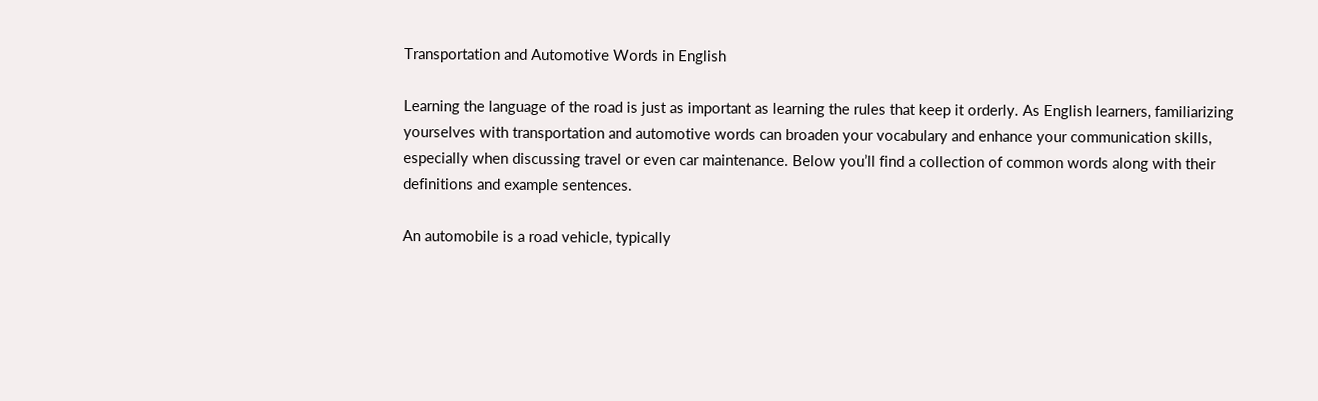Transportation and Automotive Words in English

Learning the language of the road is just as important as learning the rules that keep it orderly. As English learners, familiarizing yourselves with transportation and automotive words can broaden your vocabulary and enhance your communication skills, especially when discussing travel or even car maintenance. Below you’ll find a collection of common words along with their definitions and example sentences.

An automobile is a road vehicle, typically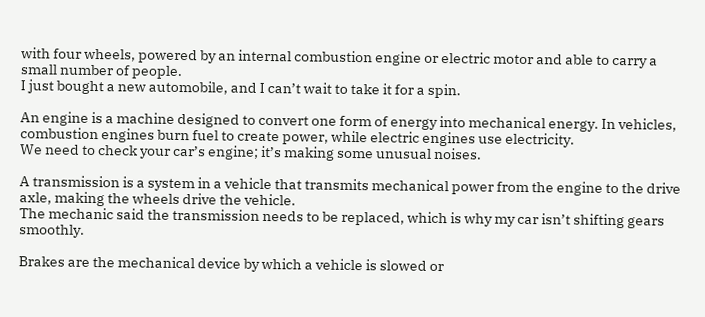with four wheels, powered by an internal combustion engine or electric motor and able to carry a small number of people.
I just bought a new automobile, and I can’t wait to take it for a spin.

An engine is a machine designed to convert one form of energy into mechanical energy. In vehicles, combustion engines burn fuel to create power, while electric engines use electricity.
We need to check your car’s engine; it’s making some unusual noises.

A transmission is a system in a vehicle that transmits mechanical power from the engine to the drive axle, making the wheels drive the vehicle.
The mechanic said the transmission needs to be replaced, which is why my car isn’t shifting gears smoothly.

Brakes are the mechanical device by which a vehicle is slowed or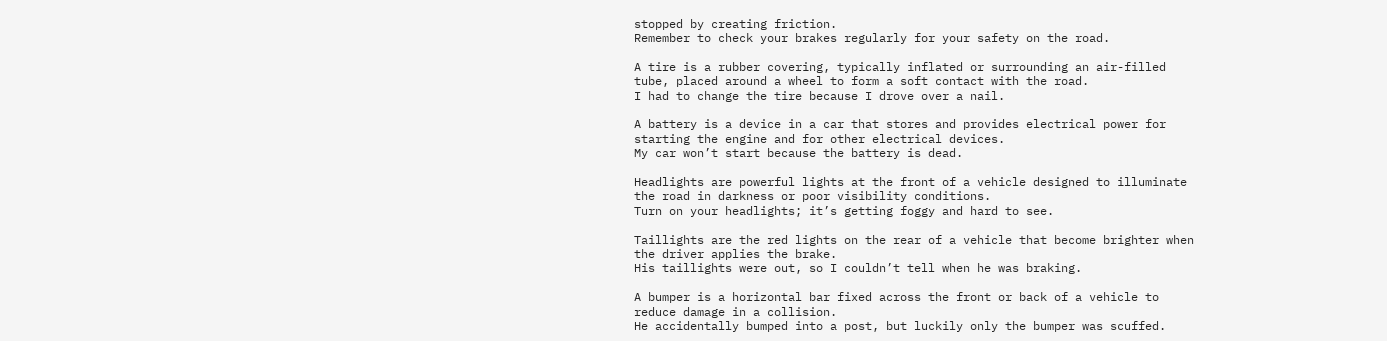stopped by creating friction.
Remember to check your brakes regularly for your safety on the road.

A tire is a rubber covering, typically inflated or surrounding an air-filled tube, placed around a wheel to form a soft contact with the road.
I had to change the tire because I drove over a nail.

A battery is a device in a car that stores and provides electrical power for starting the engine and for other electrical devices.
My car won’t start because the battery is dead.

Headlights are powerful lights at the front of a vehicle designed to illuminate the road in darkness or poor visibility conditions.
Turn on your headlights; it’s getting foggy and hard to see.

Taillights are the red lights on the rear of a vehicle that become brighter when the driver applies the brake.
His taillights were out, so I couldn’t tell when he was braking.

A bumper is a horizontal bar fixed across the front or back of a vehicle to reduce damage in a collision.
He accidentally bumped into a post, but luckily only the bumper was scuffed.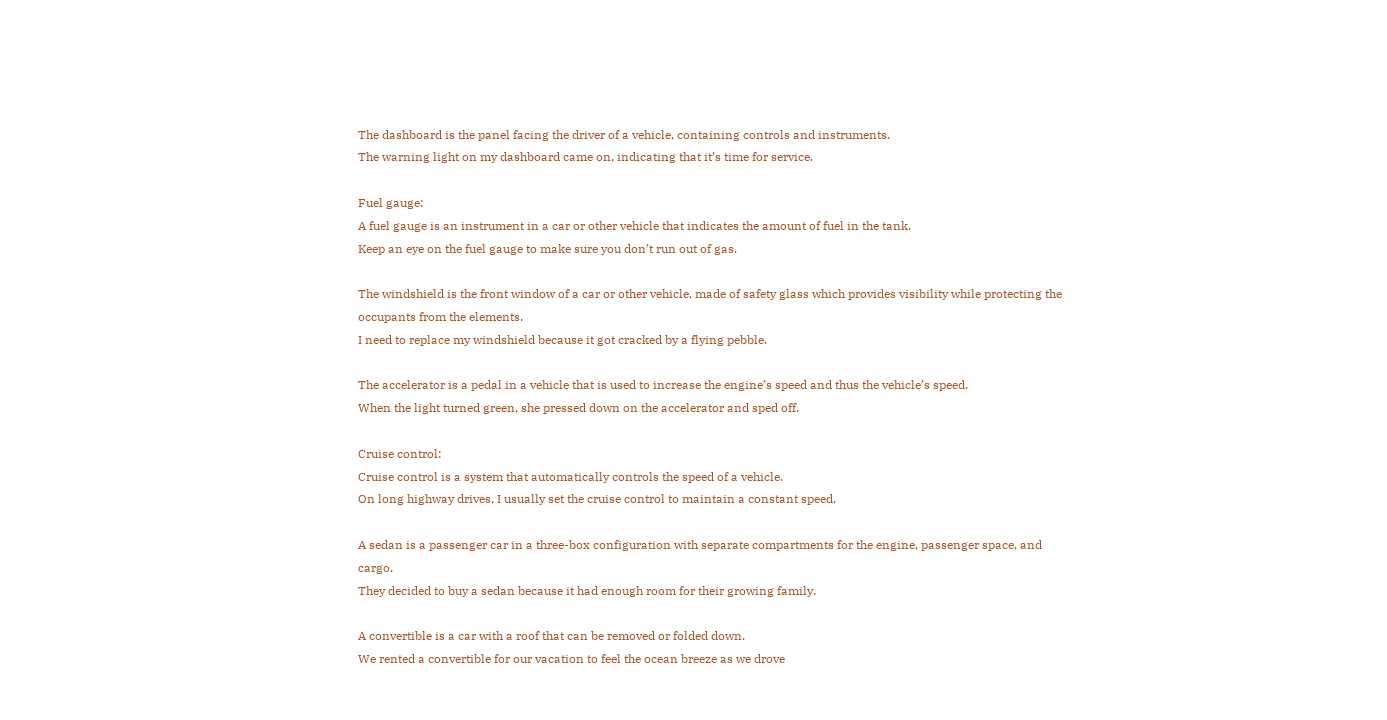The dashboard is the panel facing the driver of a vehicle, containing controls and instruments.
The warning light on my dashboard came on, indicating that it’s time for service.

Fuel gauge:
A fuel gauge is an instrument in a car or other vehicle that indicates the amount of fuel in the tank.
Keep an eye on the fuel gauge to make sure you don’t run out of gas.

The windshield is the front window of a car or other vehicle, made of safety glass which provides visibility while protecting the occupants from the elements.
I need to replace my windshield because it got cracked by a flying pebble.

The accelerator is a pedal in a vehicle that is used to increase the engine’s speed and thus the vehicle’s speed.
When the light turned green, she pressed down on the accelerator and sped off.

Cruise control:
Cruise control is a system that automatically controls the speed of a vehicle.
On long highway drives, I usually set the cruise control to maintain a constant speed.

A sedan is a passenger car in a three-box configuration with separate compartments for the engine, passenger space, and cargo.
They decided to buy a sedan because it had enough room for their growing family.

A convertible is a car with a roof that can be removed or folded down.
We rented a convertible for our vacation to feel the ocean breeze as we drove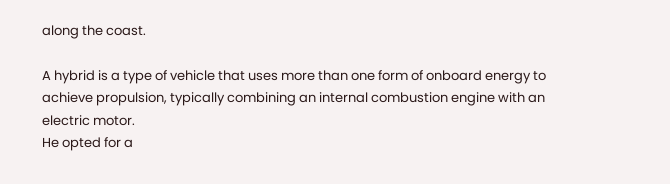along the coast.

A hybrid is a type of vehicle that uses more than one form of onboard energy to achieve propulsion, typically combining an internal combustion engine with an electric motor.
He opted for a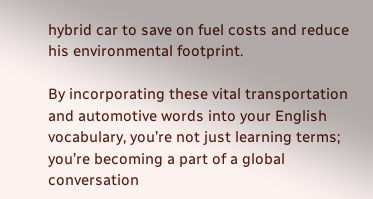hybrid car to save on fuel costs and reduce his environmental footprint.

By incorporating these vital transportation and automotive words into your English vocabulary, you’re not just learning terms; you’re becoming a part of a global conversation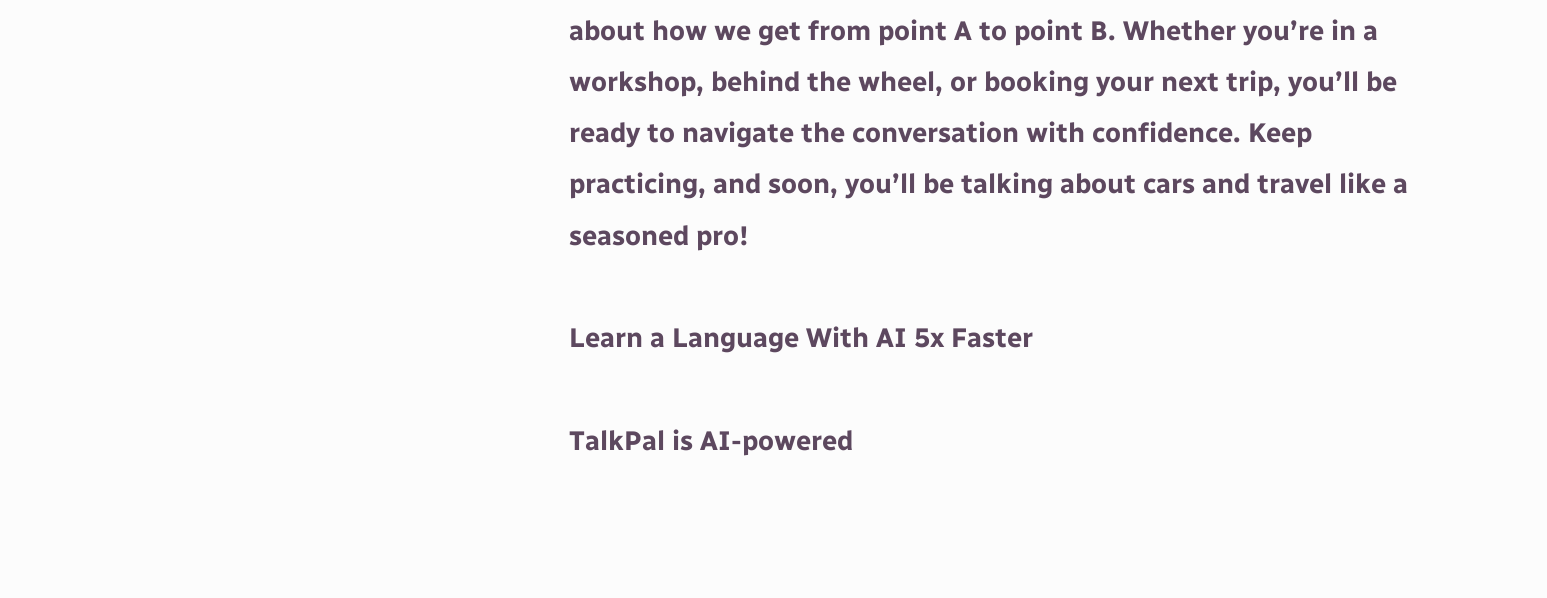about how we get from point A to point B. Whether you’re in a workshop, behind the wheel, or booking your next trip, you’ll be ready to navigate the conversation with confidence. Keep practicing, and soon, you’ll be talking about cars and travel like a seasoned pro!

Learn a Language With AI 5x Faster

TalkPal is AI-powered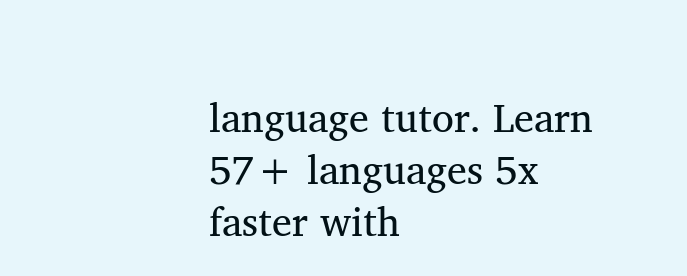language tutor. Learn 57+ languages 5x faster with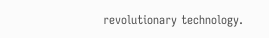revolutionary technology.